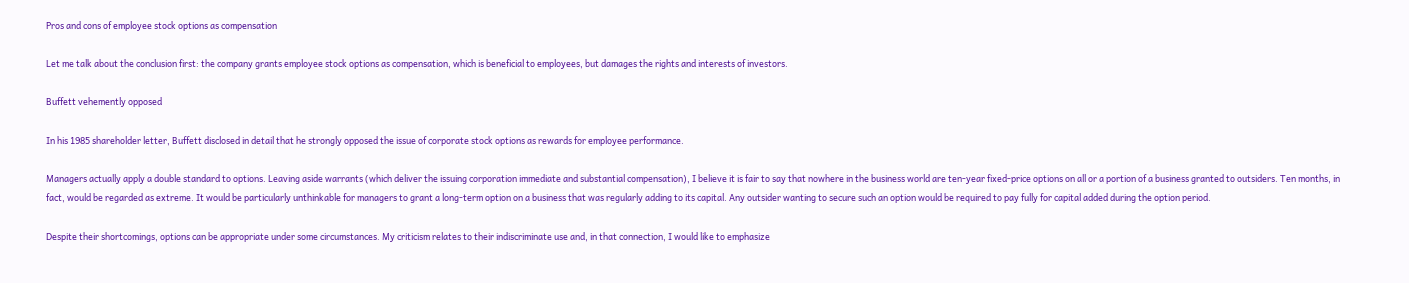Pros and cons of employee stock options as compensation

Let me talk about the conclusion first: the company grants employee stock options as compensation, which is beneficial to employees, but damages the rights and interests of investors.

Buffett vehemently opposed

In his 1985 shareholder letter, Buffett disclosed in detail that he strongly opposed the issue of corporate stock options as rewards for employee performance.

Managers actually apply a double standard to options. Leaving aside warrants (which deliver the issuing corporation immediate and substantial compensation), I believe it is fair to say that nowhere in the business world are ten-year fixed-price options on all or a portion of a business granted to outsiders. Ten months, in fact, would be regarded as extreme. It would be particularly unthinkable for managers to grant a long-term option on a business that was regularly adding to its capital. Any outsider wanting to secure such an option would be required to pay fully for capital added during the option period.

Despite their shortcomings, options can be appropriate under some circumstances. My criticism relates to their indiscriminate use and, in that connection, I would like to emphasize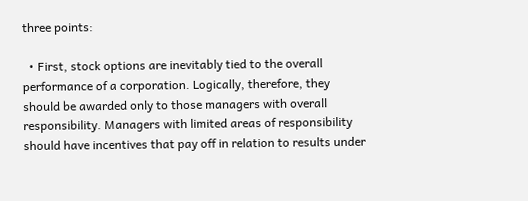three points:

  • First, stock options are inevitably tied to the overall performance of a corporation. Logically, therefore, they should be awarded only to those managers with overall responsibility. Managers with limited areas of responsibility should have incentives that pay off in relation to results under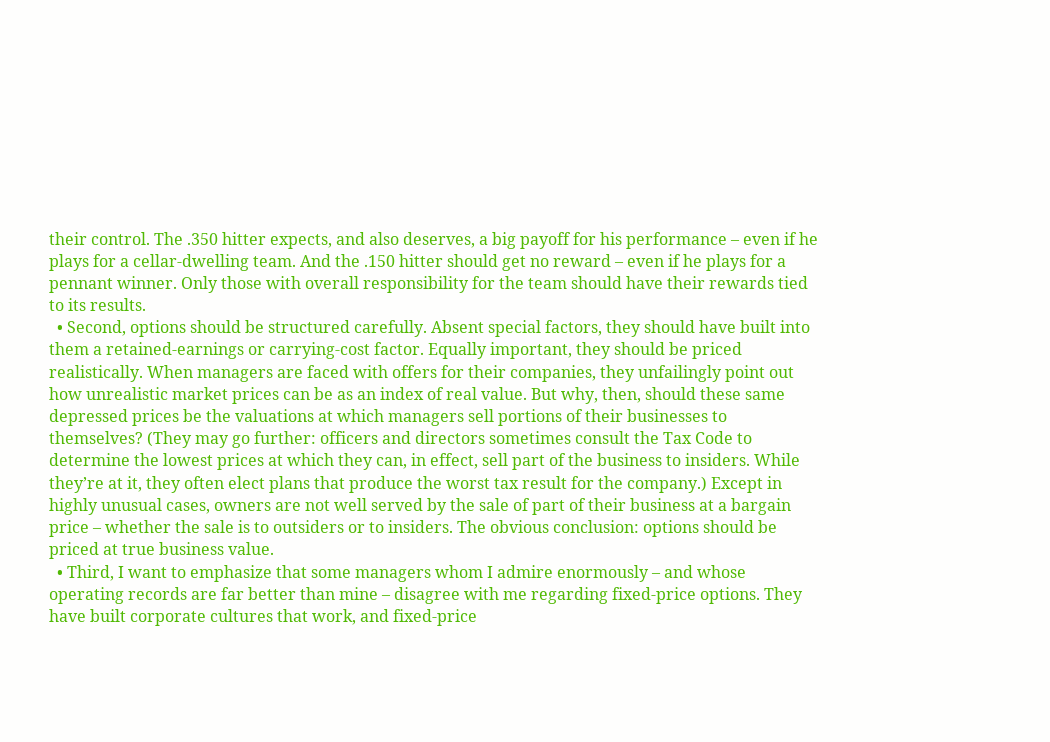their control. The .350 hitter expects, and also deserves, a big payoff for his performance – even if he plays for a cellar-dwelling team. And the .150 hitter should get no reward – even if he plays for a pennant winner. Only those with overall responsibility for the team should have their rewards tied to its results.
  • Second, options should be structured carefully. Absent special factors, they should have built into them a retained-earnings or carrying-cost factor. Equally important, they should be priced realistically. When managers are faced with offers for their companies, they unfailingly point out how unrealistic market prices can be as an index of real value. But why, then, should these same depressed prices be the valuations at which managers sell portions of their businesses to themselves? (They may go further: officers and directors sometimes consult the Tax Code to determine the lowest prices at which they can, in effect, sell part of the business to insiders. While they’re at it, they often elect plans that produce the worst tax result for the company.) Except in highly unusual cases, owners are not well served by the sale of part of their business at a bargain price – whether the sale is to outsiders or to insiders. The obvious conclusion: options should be priced at true business value.
  • Third, I want to emphasize that some managers whom I admire enormously – and whose operating records are far better than mine – disagree with me regarding fixed-price options. They have built corporate cultures that work, and fixed-price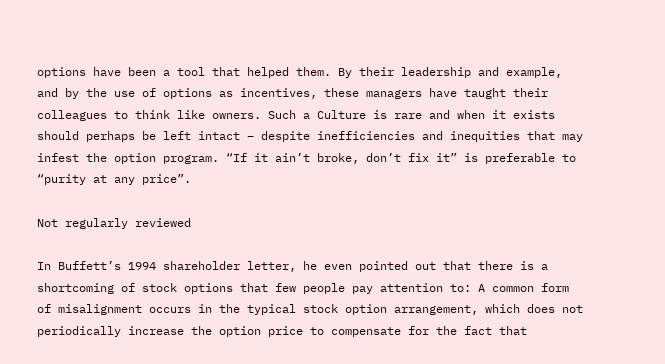options have been a tool that helped them. By their leadership and example, and by the use of options as incentives, these managers have taught their colleagues to think like owners. Such a Culture is rare and when it exists should perhaps be left intact – despite inefficiencies and inequities that may infest the option program. “If it ain’t broke, don’t fix it” is preferable to “purity at any price”.

Not regularly reviewed

In Buffett’s 1994 shareholder letter, he even pointed out that there is a shortcoming of stock options that few people pay attention to: A common form of misalignment occurs in the typical stock option arrangement, which does not periodically increase the option price to compensate for the fact that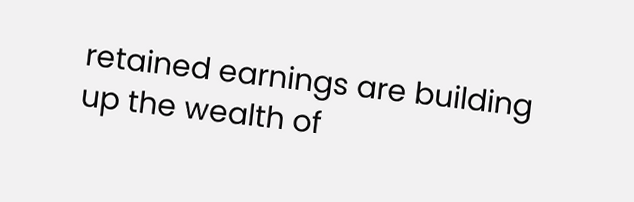retained earnings are building up the wealth of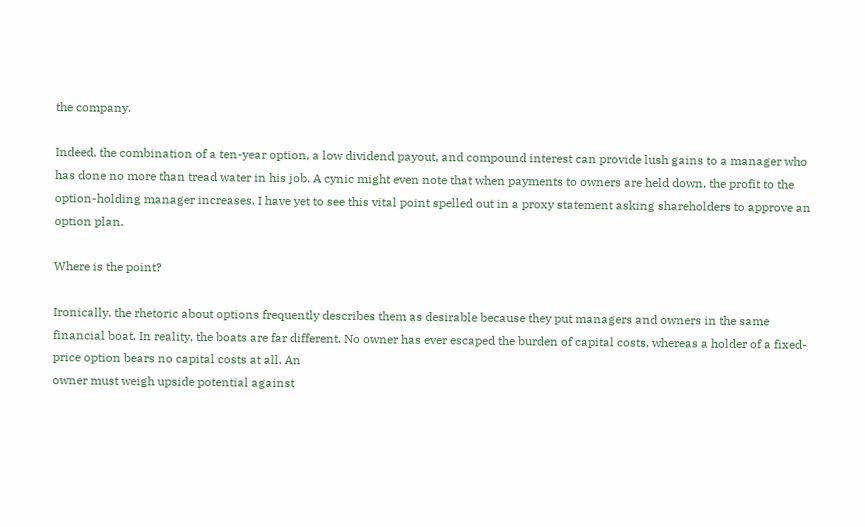the company.

Indeed, the combination of a ten-year option, a low dividend payout, and compound interest can provide lush gains to a manager who has done no more than tread water in his job. A cynic might even note that when payments to owners are held down, the profit to the option-holding manager increases. I have yet to see this vital point spelled out in a proxy statement asking shareholders to approve an option plan.

Where is the point?

Ironically, the rhetoric about options frequently describes them as desirable because they put managers and owners in the same financial boat. In reality, the boats are far different. No owner has ever escaped the burden of capital costs, whereas a holder of a fixed-price option bears no capital costs at all. An
owner must weigh upside potential against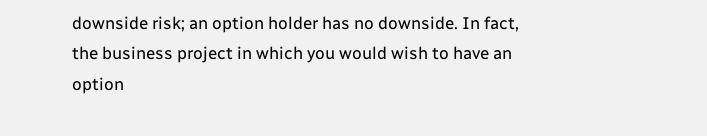downside risk; an option holder has no downside. In fact, the business project in which you would wish to have an option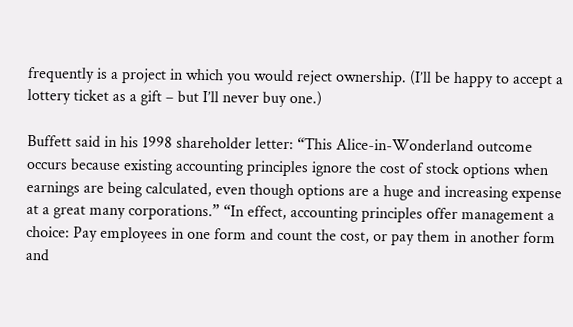frequently is a project in which you would reject ownership. (I’ll be happy to accept a lottery ticket as a gift – but I’ll never buy one.)

Buffett said in his 1998 shareholder letter: “This Alice-in-Wonderland outcome occurs because existing accounting principles ignore the cost of stock options when earnings are being calculated, even though options are a huge and increasing expense at a great many corporations.” “In effect, accounting principles offer management a choice: Pay employees in one form and count the cost, or pay them in another form and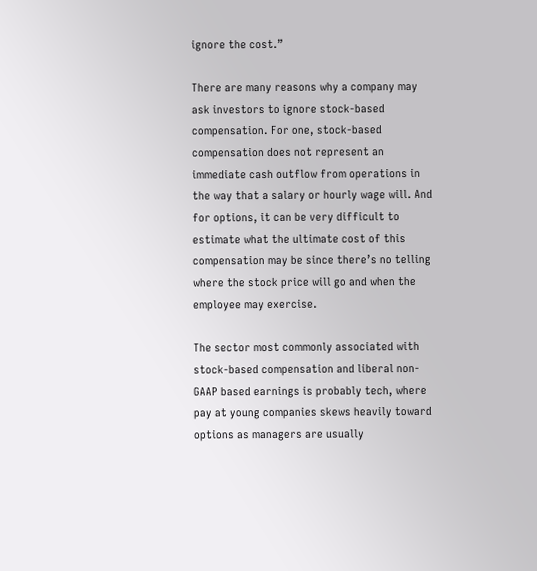ignore the cost.”

There are many reasons why a company may ask investors to ignore stock-based compensation. For one, stock-based compensation does not represent an immediate cash outflow from operations in the way that a salary or hourly wage will. And for options, it can be very difficult to estimate what the ultimate cost of this compensation may be since there’s no telling where the stock price will go and when the employee may exercise.

The sector most commonly associated with stock-based compensation and liberal non-GAAP based earnings is probably tech, where pay at young companies skews heavily toward options as managers are usually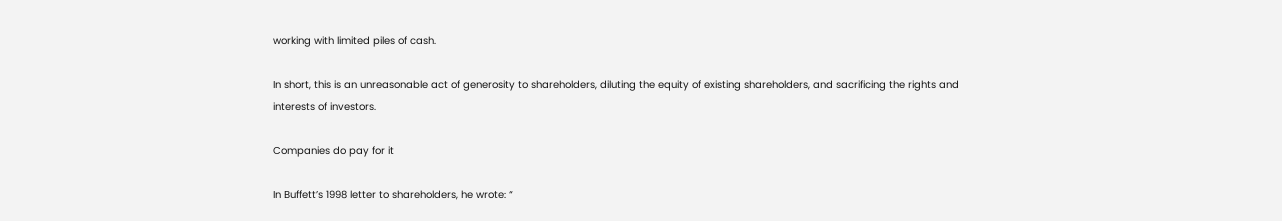working with limited piles of cash.

In short, this is an unreasonable act of generosity to shareholders, diluting the equity of existing shareholders, and sacrificing the rights and interests of investors.

Companies do pay for it

In Buffett’s 1998 letter to shareholders, he wrote: “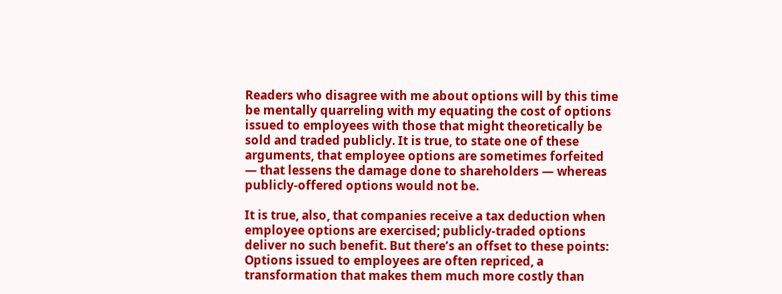Readers who disagree with me about options will by this time be mentally quarreling with my equating the cost of options issued to employees with those that might theoretically be sold and traded publicly. It is true, to state one of these arguments, that employee options are sometimes forfeited — that lessens the damage done to shareholders — whereas publicly-offered options would not be.

It is true, also, that companies receive a tax deduction when employee options are exercised; publicly-traded options deliver no such benefit. But there’s an offset to these points: Options issued to employees are often repriced, a transformation that makes them much more costly than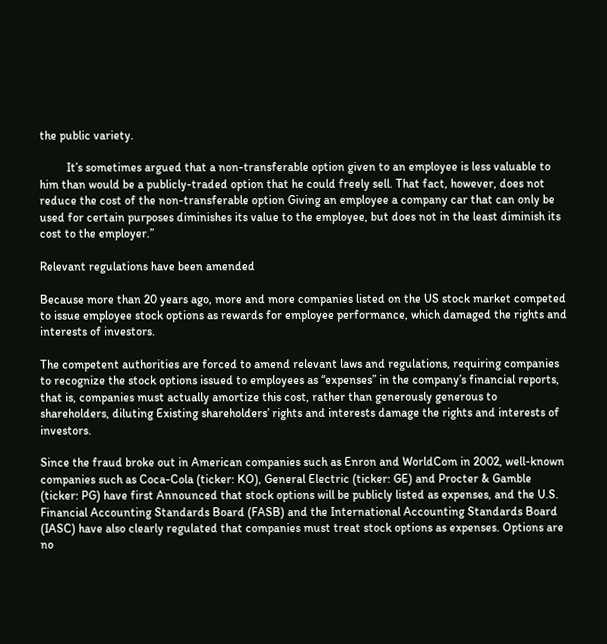the public variety.

         It’s sometimes argued that a non-transferable option given to an employee is less valuable to him than would be a publicly-traded option that he could freely sell. That fact, however, does not reduce the cost of the non-transferable option Giving an employee a company car that can only be used for certain purposes diminishes its value to the employee, but does not in the least diminish its cost to the employer.”

Relevant regulations have been amended

Because more than 20 years ago, more and more companies listed on the US stock market competed to issue employee stock options as rewards for employee performance, which damaged the rights and interests of investors.

The competent authorities are forced to amend relevant laws and regulations, requiring companies to recognize the stock options issued to employees as “expenses” in the company’s financial reports, that is, companies must actually amortize this cost, rather than generously generous to shareholders, diluting Existing shareholders’ rights and interests damage the rights and interests of investors.

Since the fraud broke out in American companies such as Enron and WorldCom in 2002, well-known companies such as Coca-Cola (ticker: KO), General Electric (ticker: GE) and Procter & Gamble (ticker: PG) have first Announced that stock options will be publicly listed as expenses, and the U.S. Financial Accounting Standards Board (FASB) and the International Accounting Standards Board (IASC) have also clearly regulated that companies must treat stock options as expenses. Options are no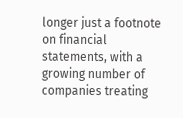longer just a footnote on financial statements, with a growing number of companies treating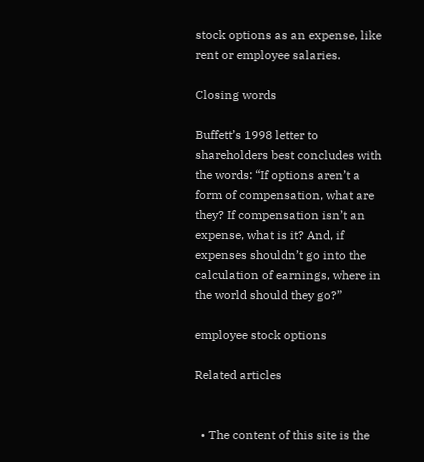stock options as an expense, like rent or employee salaries.

Closing words

Buffett’s 1998 letter to shareholders best concludes with the words: “If options aren’t a form of compensation, what are they? If compensation isn’t an expense, what is it? And, if expenses shouldn’t go into the calculation of earnings, where in the world should they go?”

employee stock options

Related articles


  • The content of this site is the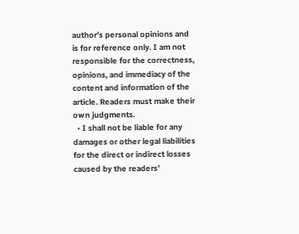author’s personal opinions and is for reference only. I am not responsible for the correctness, opinions, and immediacy of the content and information of the article. Readers must make their own judgments.
  • I shall not be liable for any damages or other legal liabilities for the direct or indirect losses caused by the readers’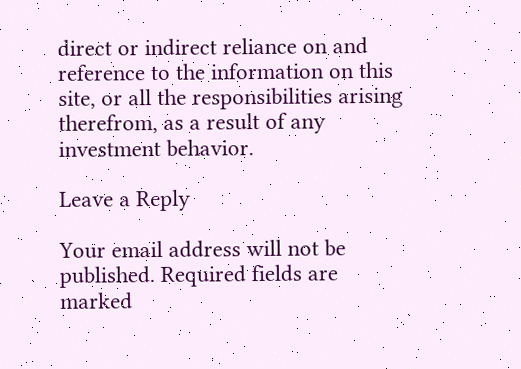direct or indirect reliance on and reference to the information on this site, or all the responsibilities arising therefrom, as a result of any investment behavior.

Leave a Reply

Your email address will not be published. Required fields are marked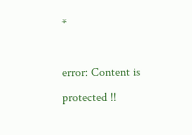*

error: Content is protected !!